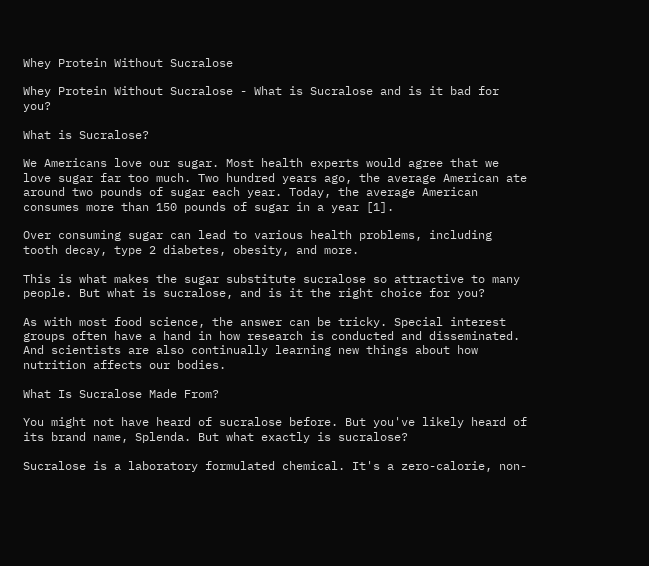Whey Protein Without Sucralose

Whey Protein Without Sucralose - What is Sucralose and is it bad for you?

What is Sucralose?

We Americans love our sugar. Most health experts would agree that we love sugar far too much. Two hundred years ago, the average American ate around two pounds of sugar each year. Today, the average American consumes more than 150 pounds of sugar in a year [1].

Over consuming sugar can lead to various health problems, including tooth decay, type 2 diabetes, obesity, and more.

This is what makes the sugar substitute sucralose so attractive to many people. But what is sucralose, and is it the right choice for you?

As with most food science, the answer can be tricky. Special interest groups often have a hand in how research is conducted and disseminated. And scientists are also continually learning new things about how nutrition affects our bodies.

What Is Sucralose Made From?

You might not have heard of sucralose before. But you've likely heard of its brand name, Splenda. But what exactly is sucralose?

Sucralose is a laboratory formulated chemical. It's a zero-calorie, non-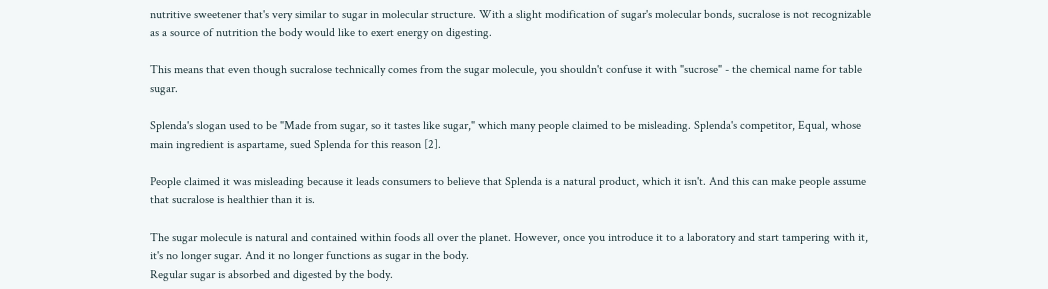nutritive sweetener that's very similar to sugar in molecular structure. With a slight modification of sugar's molecular bonds, sucralose is not recognizable as a source of nutrition the body would like to exert energy on digesting.

This means that even though sucralose technically comes from the sugar molecule, you shouldn't confuse it with "sucrose" - the chemical name for table sugar.

Splenda's slogan used to be "Made from sugar, so it tastes like sugar," which many people claimed to be misleading. Splenda's competitor, Equal, whose main ingredient is aspartame, sued Splenda for this reason [2].

People claimed it was misleading because it leads consumers to believe that Splenda is a natural product, which it isn't. And this can make people assume that sucralose is healthier than it is.

The sugar molecule is natural and contained within foods all over the planet. However, once you introduce it to a laboratory and start tampering with it, it's no longer sugar. And it no longer functions as sugar in the body.
Regular sugar is absorbed and digested by the body.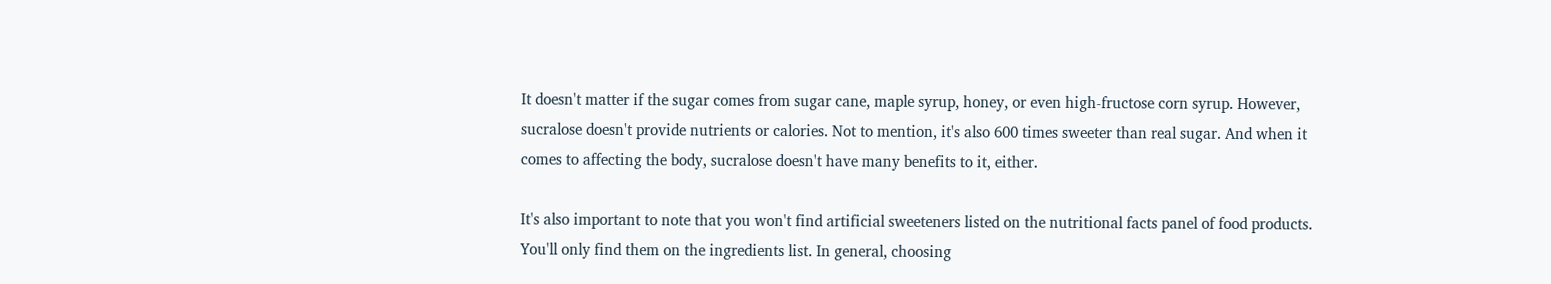It doesn't matter if the sugar comes from sugar cane, maple syrup, honey, or even high-fructose corn syrup. However, sucralose doesn't provide nutrients or calories. Not to mention, it's also 600 times sweeter than real sugar. And when it comes to affecting the body, sucralose doesn't have many benefits to it, either.

It's also important to note that you won't find artificial sweeteners listed on the nutritional facts panel of food products. You'll only find them on the ingredients list. In general, choosing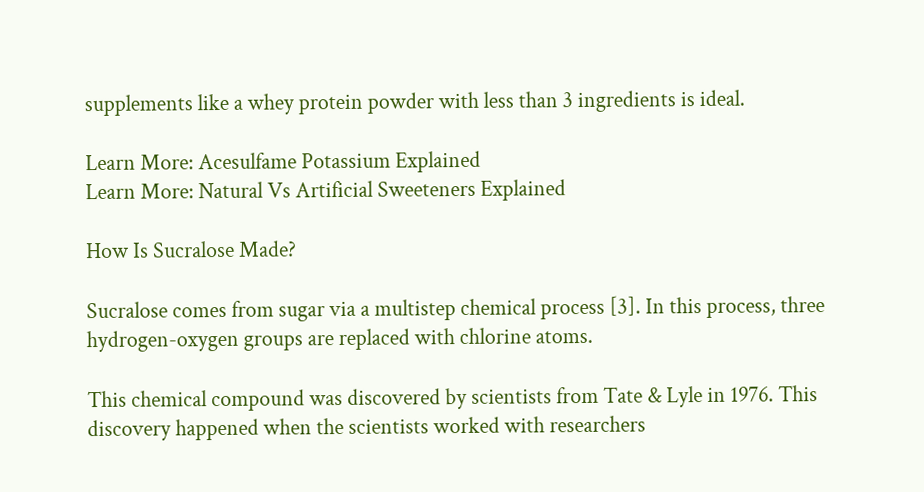supplements like a whey protein powder with less than 3 ingredients is ideal.

Learn More: Acesulfame Potassium Explained
Learn More: Natural Vs Artificial Sweeteners Explained

How Is Sucralose Made?

Sucralose comes from sugar via a multistep chemical process [3]. In this process, three hydrogen-oxygen groups are replaced with chlorine atoms.

This chemical compound was discovered by scientists from Tate & Lyle in 1976. This discovery happened when the scientists worked with researchers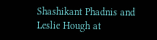Shashikant Phadnis and Leslie Hough at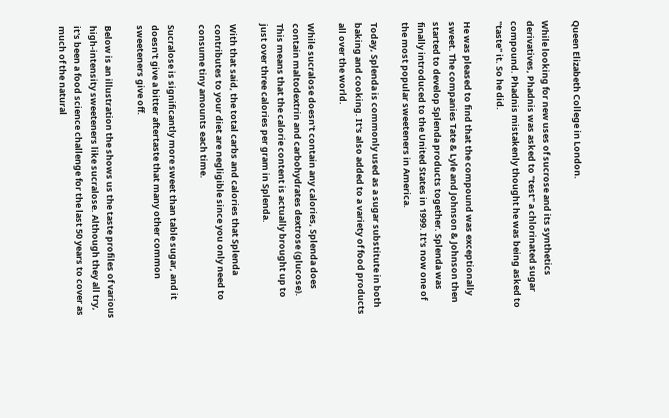Queen Elizabeth College in London.

While looking for new uses of sucrose and its synthetics derivatives, Phadnis was asked to "test" a chlorinated sugar compound. Phadnis mistakenly thought he was being asked to "taste" it. So he did.

He was pleased to find that the compound was exceptionally sweet. The companies Tate & Lyle and Johnson & Johnson then started to develop Splenda products together. Splenda was finally introduced to the United States in 1999. It's now one of the most popular sweeteners in America.

Today, Splenda is commonly used as a sugar substitute in both baking and cooking. It's also added to a variety of food products all over the world.

While sucralose doesn't contain any calories, Splenda does contain maltodextrin and carbohydrates dextrose (glucose). This means that the calorie content is actually brought up to just over three calories per gram in Splenda.

With that said, the total carbs and calories that Splenda contributes to your diet are negligible since you only need to consume tiny amounts each time.

Sucralose is significantly more sweet than table sugar, and it doesn't give a bitter aftertaste that many other common sweeteners give off.

Below is an illustration the shows us the taste profiles of various high-intensity sweeteners like sucralose. Although they all try, it's been a food science challenge for the last 50 years to cover as much of the natural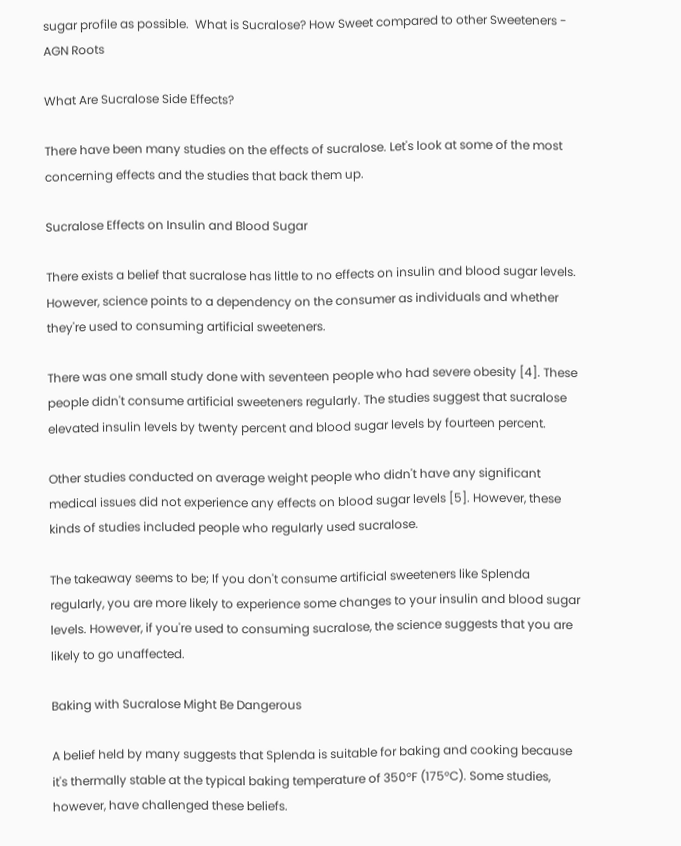sugar profile as possible.  What is Sucralose? How Sweet compared to other Sweeteners - AGN Roots

What Are Sucralose Side Effects?

There have been many studies on the effects of sucralose. Let's look at some of the most concerning effects and the studies that back them up.

Sucralose Effects on Insulin and Blood Sugar

There exists a belief that sucralose has little to no effects on insulin and blood sugar levels. However, science points to a dependency on the consumer as individuals and whether they're used to consuming artificial sweeteners.

There was one small study done with seventeen people who had severe obesity [4]. These people didn't consume artificial sweeteners regularly. The studies suggest that sucralose elevated insulin levels by twenty percent and blood sugar levels by fourteen percent.

Other studies conducted on average weight people who didn't have any significant medical issues did not experience any effects on blood sugar levels [5]. However, these kinds of studies included people who regularly used sucralose.

The takeaway seems to be; If you don't consume artificial sweeteners like Splenda regularly, you are more likely to experience some changes to your insulin and blood sugar levels. However, if you're used to consuming sucralose, the science suggests that you are likely to go unaffected.

Baking with Sucralose Might Be Dangerous

A belief held by many suggests that Splenda is suitable for baking and cooking because it's thermally stable at the typical baking temperature of 350°F (175°C). Some studies, however, have challenged these beliefs.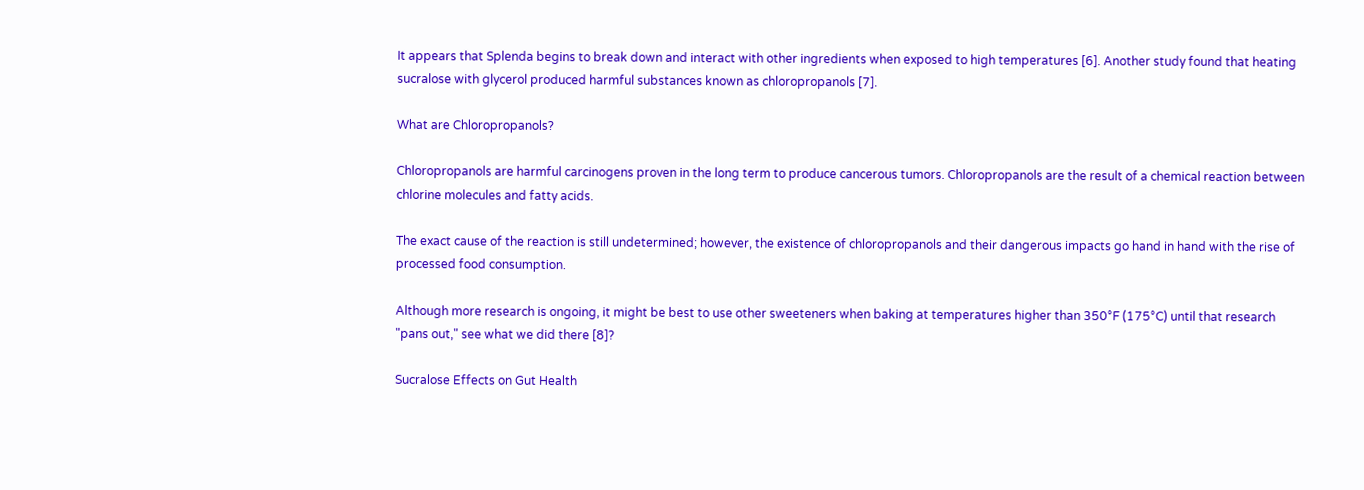It appears that Splenda begins to break down and interact with other ingredients when exposed to high temperatures [6]. Another study found that heating sucralose with glycerol produced harmful substances known as chloropropanols [7].

What are Chloropropanols?

Chloropropanols are harmful carcinogens proven in the long term to produce cancerous tumors. Chloropropanols are the result of a chemical reaction between chlorine molecules and fatty acids.

The exact cause of the reaction is still undetermined; however, the existence of chloropropanols and their dangerous impacts go hand in hand with the rise of processed food consumption.

Although more research is ongoing, it might be best to use other sweeteners when baking at temperatures higher than 350°F (175°C) until that research "pans out," see what we did there [8]?

Sucralose Effects on Gut Health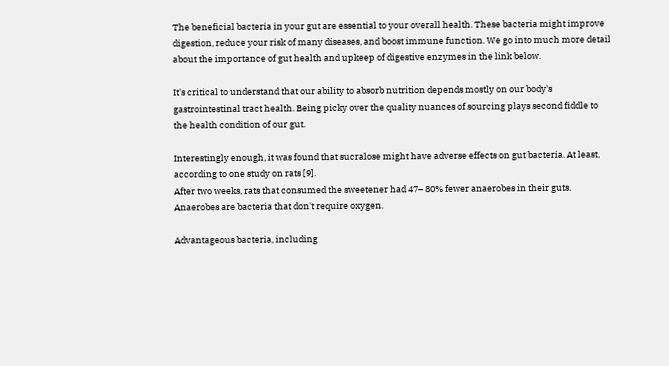The beneficial bacteria in your gut are essential to your overall health. These bacteria might improve digestion, reduce your risk of many diseases, and boost immune function. We go into much more detail about the importance of gut health and upkeep of digestive enzymes in the link below.

It's critical to understand that our ability to absorb nutrition depends mostly on our body's gastrointestinal tract health. Being picky over the quality nuances of sourcing plays second fiddle to the health condition of our gut.

Interestingly enough, it was found that sucralose might have adverse effects on gut bacteria. At least, according to one study on rats [9].
After two weeks, rats that consumed the sweetener had 47– 80% fewer anaerobes in their guts. Anaerobes are bacteria that don't require oxygen.

Advantageous bacteria, including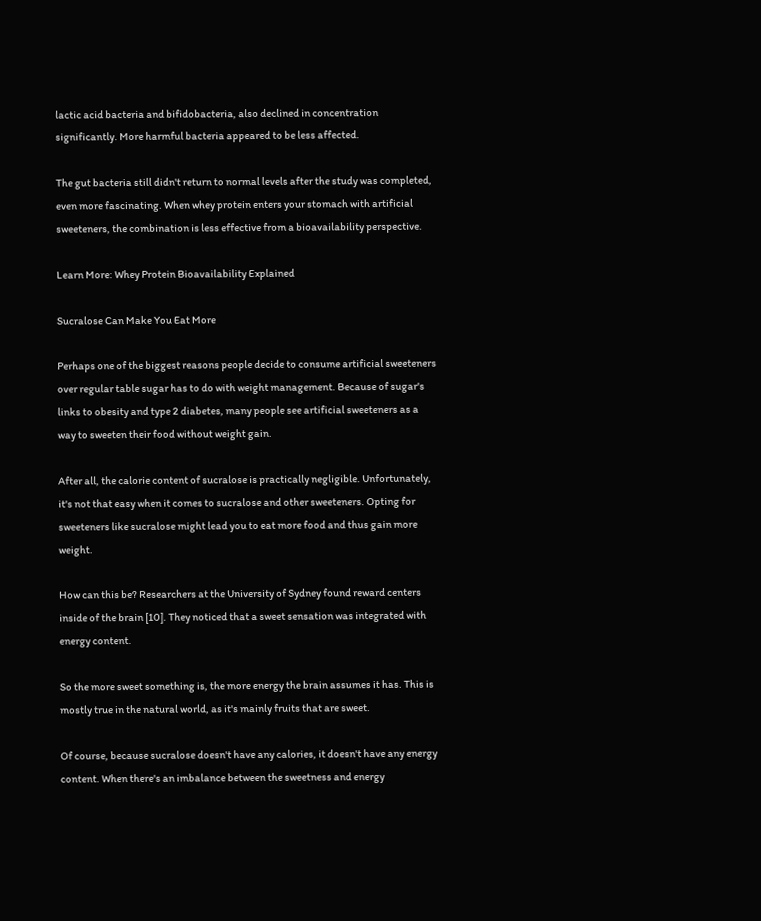lactic acid bacteria and bifidobacteria, also declined in concentration significantly. More harmful bacteria appeared to be less affected.

The gut bacteria still didn't return to normal levels after the study was completed, even more fascinating. When whey protein enters your stomach with artificial sweeteners, the combination is less effective from a bioavailability perspective.

Learn More: Whey Protein Bioavailability Explained

Sucralose Can Make You Eat More

Perhaps one of the biggest reasons people decide to consume artificial sweeteners over regular table sugar has to do with weight management. Because of sugar's links to obesity and type 2 diabetes, many people see artificial sweeteners as a way to sweeten their food without weight gain.

After all, the calorie content of sucralose is practically negligible. Unfortunately, it's not that easy when it comes to sucralose and other sweeteners. Opting for sweeteners like sucralose might lead you to eat more food and thus gain more weight.

How can this be? Researchers at the University of Sydney found reward centers inside of the brain [10]. They noticed that a sweet sensation was integrated with energy content.

So the more sweet something is, the more energy the brain assumes it has. This is mostly true in the natural world, as it's mainly fruits that are sweet.

Of course, because sucralose doesn't have any calories, it doesn't have any energy content. When there's an imbalance between the sweetness and energy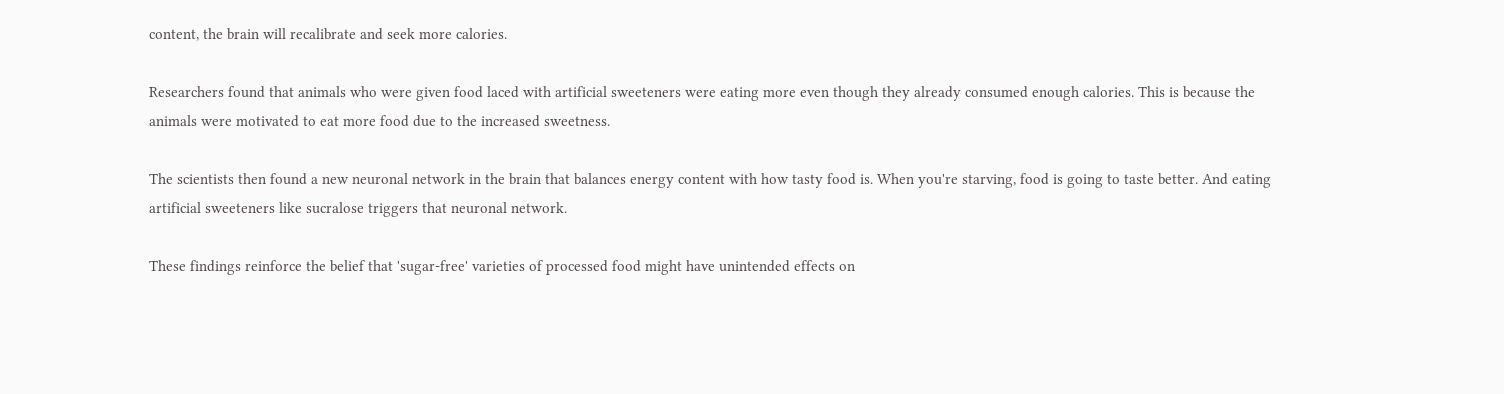content, the brain will recalibrate and seek more calories.

Researchers found that animals who were given food laced with artificial sweeteners were eating more even though they already consumed enough calories. This is because the animals were motivated to eat more food due to the increased sweetness.

The scientists then found a new neuronal network in the brain that balances energy content with how tasty food is. When you're starving, food is going to taste better. And eating artificial sweeteners like sucralose triggers that neuronal network.

These findings reinforce the belief that 'sugar-free' varieties of processed food might have unintended effects on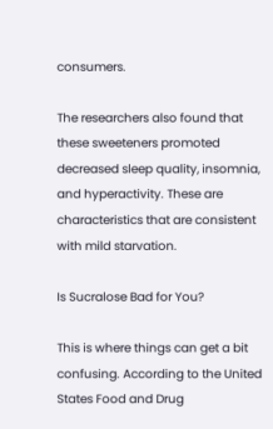consumers.

The researchers also found that these sweeteners promoted decreased sleep quality, insomnia, and hyperactivity. These are characteristics that are consistent with mild starvation.

Is Sucralose Bad for You?

This is where things can get a bit confusing. According to the United States Food and Drug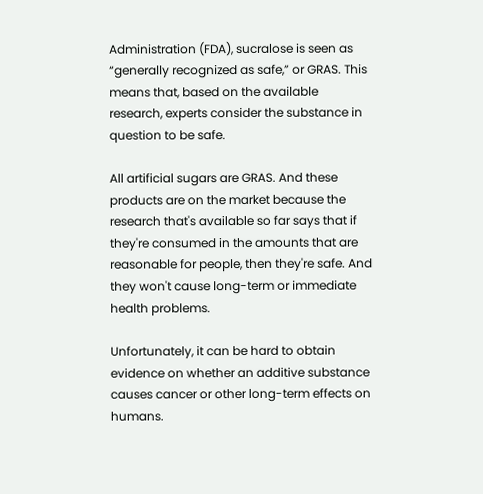Administration (FDA), sucralose is seen as “generally recognized as safe,” or GRAS. This means that, based on the available research, experts consider the substance in question to be safe.

All artificial sugars are GRAS. And these products are on the market because the research that's available so far says that if they're consumed in the amounts that are reasonable for people, then they're safe. And they won't cause long-term or immediate health problems.

Unfortunately, it can be hard to obtain evidence on whether an additive substance causes cancer or other long-term effects on humans.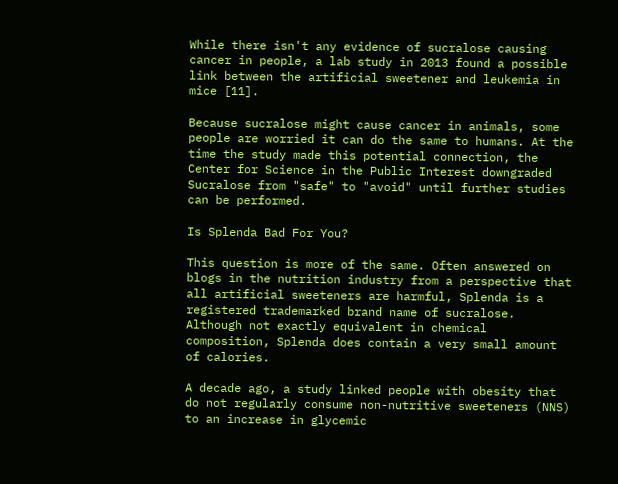While there isn't any evidence of sucralose causing cancer in people, a lab study in 2013 found a possible link between the artificial sweetener and leukemia in mice [11].

Because sucralose might cause cancer in animals, some people are worried it can do the same to humans. At the time the study made this potential connection, the Center for Science in the Public Interest downgraded Sucralose from "safe" to "avoid" until further studies can be performed.

Is Splenda Bad For You?

This question is more of the same. Often answered on blogs in the nutrition industry from a perspective that all artificial sweeteners are harmful, Splenda is a registered trademarked brand name of sucralose. Although not exactly equivalent in chemical composition, Splenda does contain a very small amount of calories.

A decade ago, a study linked people with obesity that do not regularly consume non-nutritive sweeteners (NNS) to an increase in glycemic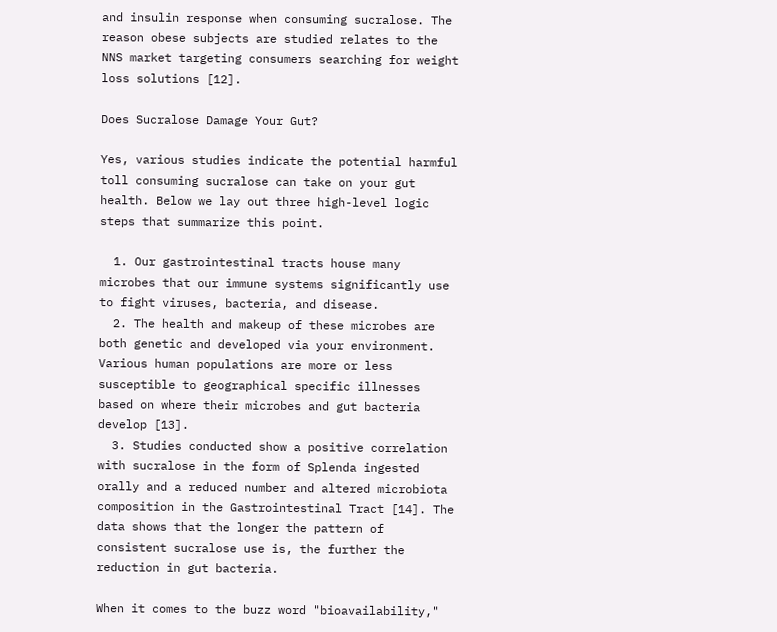and insulin response when consuming sucralose. The reason obese subjects are studied relates to the NNS market targeting consumers searching for weight loss solutions [12].

Does Sucralose Damage Your Gut?

Yes, various studies indicate the potential harmful toll consuming sucralose can take on your gut health. Below we lay out three high-level logic steps that summarize this point.

  1. Our gastrointestinal tracts house many microbes that our immune systems significantly use to fight viruses, bacteria, and disease.
  2. The health and makeup of these microbes are both genetic and developed via your environment. Various human populations are more or less susceptible to geographical specific illnesses based on where their microbes and gut bacteria develop [13].
  3. Studies conducted show a positive correlation with sucralose in the form of Splenda ingested orally and a reduced number and altered microbiota composition in the Gastrointestinal Tract [14]. The data shows that the longer the pattern of consistent sucralose use is, the further the reduction in gut bacteria.

When it comes to the buzz word "bioavailability,"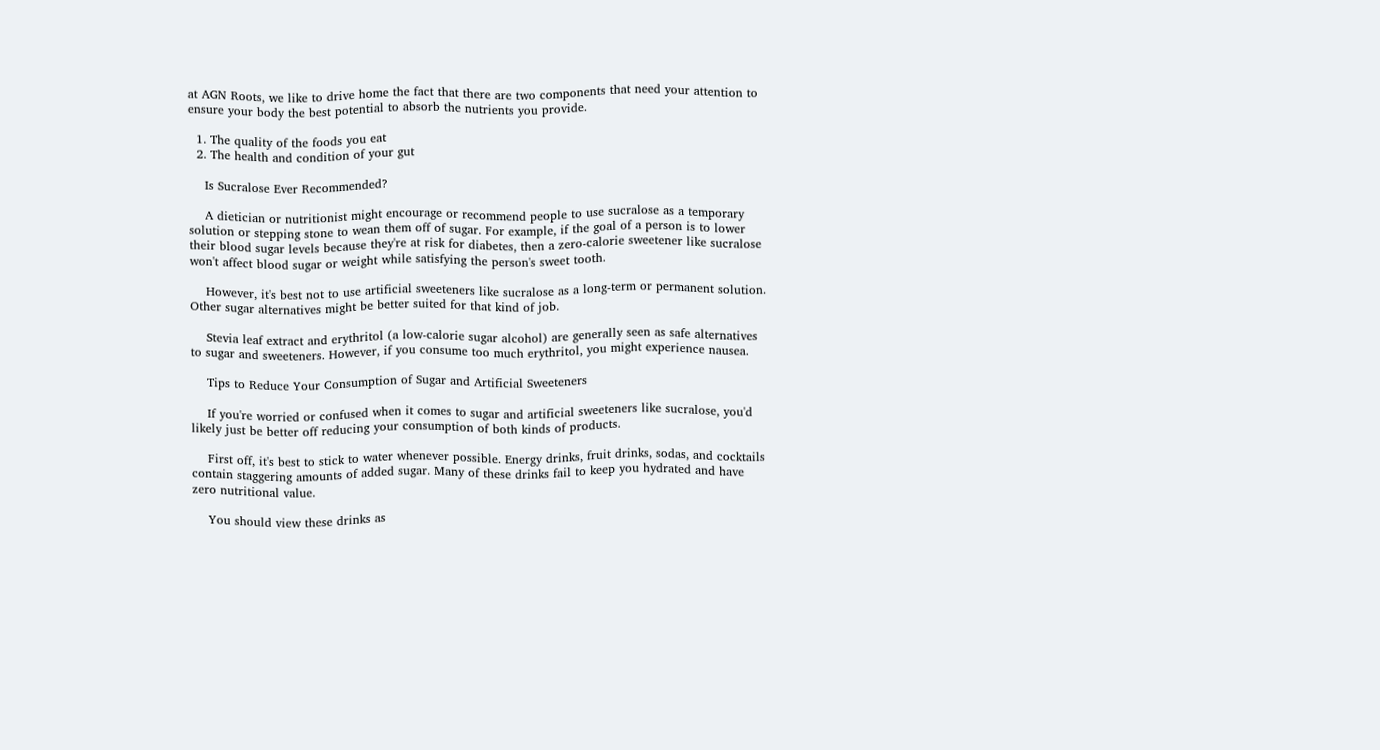at AGN Roots, we like to drive home the fact that there are two components that need your attention to ensure your body the best potential to absorb the nutrients you provide.

  1. The quality of the foods you eat
  2. The health and condition of your gut

    Is Sucralose Ever Recommended?

    A dietician or nutritionist might encourage or recommend people to use sucralose as a temporary solution or stepping stone to wean them off of sugar. For example, if the goal of a person is to lower their blood sugar levels because they're at risk for diabetes, then a zero-calorie sweetener like sucralose won't affect blood sugar or weight while satisfying the person's sweet tooth.

    However, it's best not to use artificial sweeteners like sucralose as a long-term or permanent solution. Other sugar alternatives might be better suited for that kind of job.

    Stevia leaf extract and erythritol (a low-calorie sugar alcohol) are generally seen as safe alternatives to sugar and sweeteners. However, if you consume too much erythritol, you might experience nausea.

    Tips to Reduce Your Consumption of Sugar and Artificial Sweeteners

    If you're worried or confused when it comes to sugar and artificial sweeteners like sucralose, you'd likely just be better off reducing your consumption of both kinds of products.

    First off, it's best to stick to water whenever possible. Energy drinks, fruit drinks, sodas, and cocktails contain staggering amounts of added sugar. Many of these drinks fail to keep you hydrated and have zero nutritional value.

    You should view these drinks as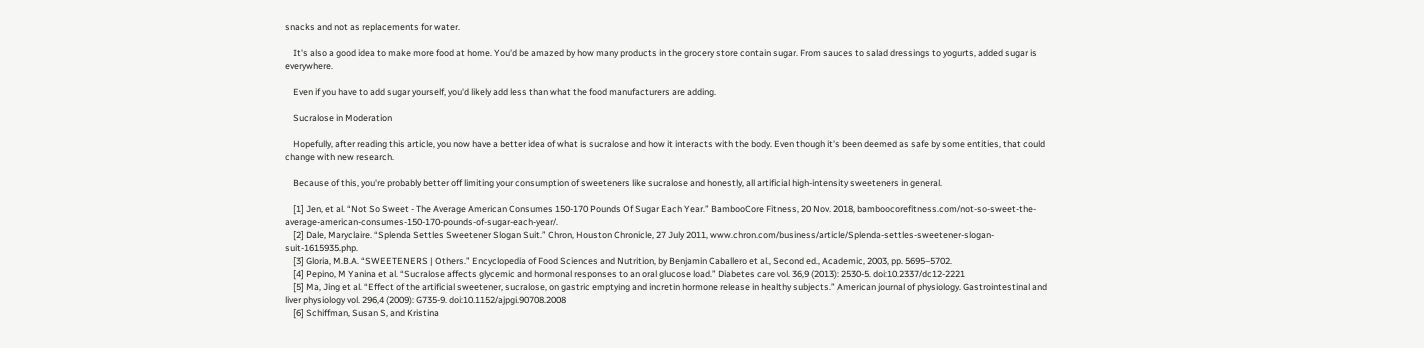snacks and not as replacements for water.

    It's also a good idea to make more food at home. You'd be amazed by how many products in the grocery store contain sugar. From sauces to salad dressings to yogurts, added sugar is everywhere.

    Even if you have to add sugar yourself, you'd likely add less than what the food manufacturers are adding.

    Sucralose in Moderation

    Hopefully, after reading this article, you now have a better idea of what is sucralose and how it interacts with the body. Even though it's been deemed as safe by some entities, that could change with new research.

    Because of this, you're probably better off limiting your consumption of sweeteners like sucralose and honestly, all artificial high-intensity sweeteners in general.

    [1] Jen, et al. “Not So Sweet - The Average American Consumes 150-170 Pounds Of Sugar Each Year.” BambooCore Fitness, 20 Nov. 2018, bamboocorefitness.com/not-so-sweet-the-average-american-consumes-150-170-pounds-of-sugar-each-year/.
    [2] Dale, Maryclaire. “Splenda Settles Sweetener Slogan Suit.” Chron, Houston Chronicle, 27 July 2011, www.chron.com/business/article/Splenda-settles-sweetener-slogan-suit-1615935.php.
    [3] Gloria, M.B.A. “SWEETENERS | Others.” Encyclopedia of Food Sciences and Nutrition, by Benjamin Caballero et al., Second ed., Academic, 2003, pp. 5695–5702.
    [4] Pepino, M Yanina et al. “Sucralose affects glycemic and hormonal responses to an oral glucose load.” Diabetes care vol. 36,9 (2013): 2530-5. doi:10.2337/dc12-2221
    [5] Ma, Jing et al. “Effect of the artificial sweetener, sucralose, on gastric emptying and incretin hormone release in healthy subjects.” American journal of physiology. Gastrointestinal and liver physiology vol. 296,4 (2009): G735-9. doi:10.1152/ajpgi.90708.2008
    [6] Schiffman, Susan S, and Kristina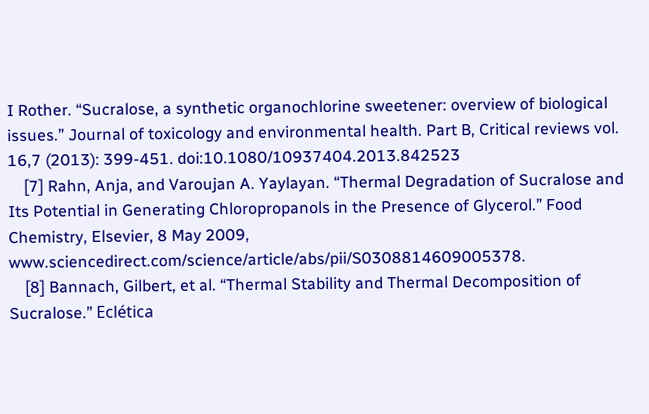I Rother. “Sucralose, a synthetic organochlorine sweetener: overview of biological issues.” Journal of toxicology and environmental health. Part B, Critical reviews vol. 16,7 (2013): 399-451. doi:10.1080/10937404.2013.842523
    [7] Rahn, Anja, and Varoujan A. Yaylayan. “Thermal Degradation of Sucralose and Its Potential in Generating Chloropropanols in the Presence of Glycerol.” Food Chemistry, Elsevier, 8 May 2009, www.sciencedirect.com/science/article/abs/pii/S0308814609005378.
    [8] Bannach, Gilbert, et al. “Thermal Stability and Thermal Decomposition of Sucralose.” Eclética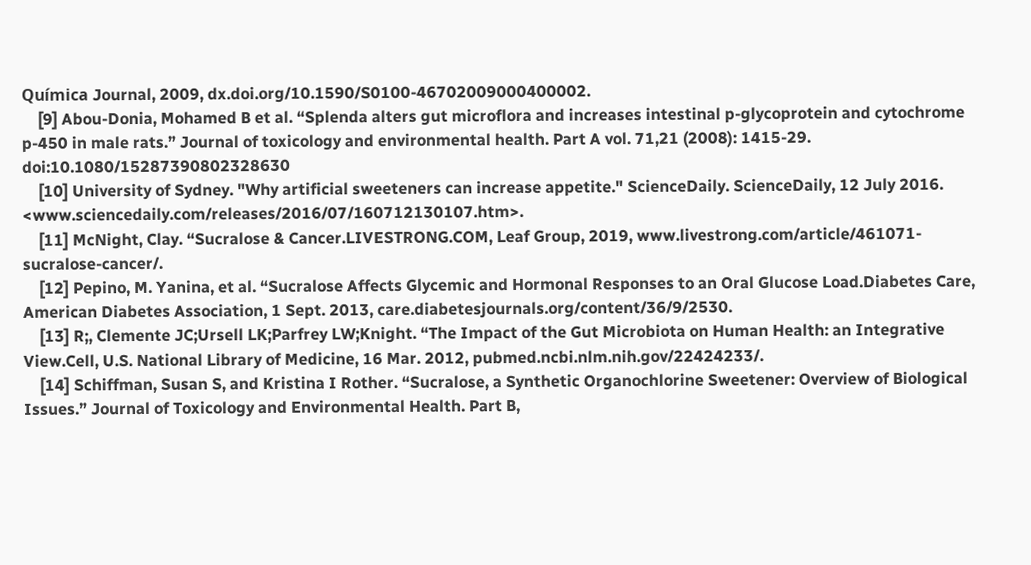Química Journal, 2009, dx.doi.org/10.1590/S0100-46702009000400002.
    [9] Abou-Donia, Mohamed B et al. “Splenda alters gut microflora and increases intestinal p-glycoprotein and cytochrome p-450 in male rats.” Journal of toxicology and environmental health. Part A vol. 71,21 (2008): 1415-29. doi:10.1080/15287390802328630
    [10] University of Sydney. "Why artificial sweeteners can increase appetite." ScienceDaily. ScienceDaily, 12 July 2016. <www.sciencedaily.com/releases/2016/07/160712130107.htm>.
    [11] McNight, Clay. “Sucralose & Cancer.LIVESTRONG.COM, Leaf Group, 2019, www.livestrong.com/article/461071-sucralose-cancer/.
    [12] Pepino, M. Yanina, et al. “Sucralose Affects Glycemic and Hormonal Responses to an Oral Glucose Load.Diabetes Care, American Diabetes Association, 1 Sept. 2013, care.diabetesjournals.org/content/36/9/2530.
    [13] R;, Clemente JC;Ursell LK;Parfrey LW;Knight. “The Impact of the Gut Microbiota on Human Health: an Integrative View.Cell, U.S. National Library of Medicine, 16 Mar. 2012, pubmed.ncbi.nlm.nih.gov/22424233/.
    [14] Schiffman, Susan S, and Kristina I Rother. “Sucralose, a Synthetic Organochlorine Sweetener: Overview of Biological Issues.” Journal of Toxicology and Environmental Health. Part B,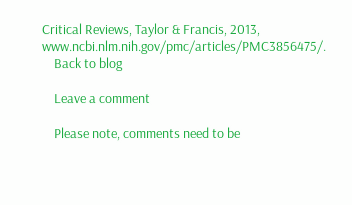Critical Reviews, Taylor & Francis, 2013, www.ncbi.nlm.nih.gov/pmc/articles/PMC3856475/.
    Back to blog

    Leave a comment

    Please note, comments need to be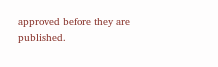approved before they are published.